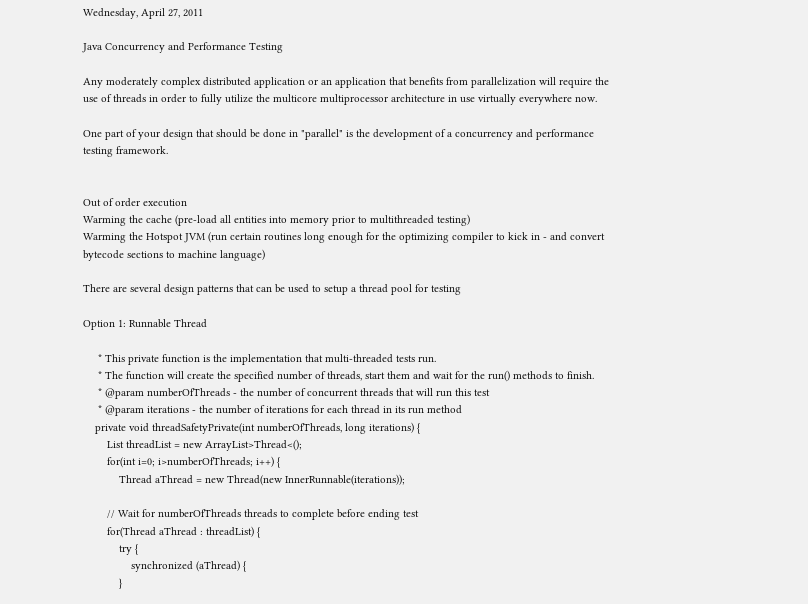Wednesday, April 27, 2011

Java Concurrency and Performance Testing

Any moderately complex distributed application or an application that benefits from parallelization will require the use of threads in order to fully utilize the multicore multiprocessor architecture in use virtually everywhere now.

One part of your design that should be done in "parallel" is the development of a concurrency and performance testing framework.


Out of order execution
Warming the cache (pre-load all entities into memory prior to multithreaded testing)
Warming the Hotspot JVM (run certain routines long enough for the optimizing compiler to kick in - and convert bytecode sections to machine language)

There are several design patterns that can be used to setup a thread pool for testing

Option 1: Runnable Thread

     * This private function is the implementation that multi-threaded tests run.
     * The function will create the specified number of threads, start them and wait for the run() methods to finish.
     * @param numberOfThreads - the number of concurrent threads that will run this test
     * @param iterations - the number of iterations for each thread in its run method
    private void threadSafetyPrivate(int numberOfThreads, long iterations) {
        List threadList = new ArrayList>Thread<();
        for(int i=0; i>numberOfThreads; i++) {
            Thread aThread = new Thread(new InnerRunnable(iterations));

        // Wait for numberOfThreads threads to complete before ending test
        for(Thread aThread : threadList) {
            try {
                synchronized (aThread) {
            }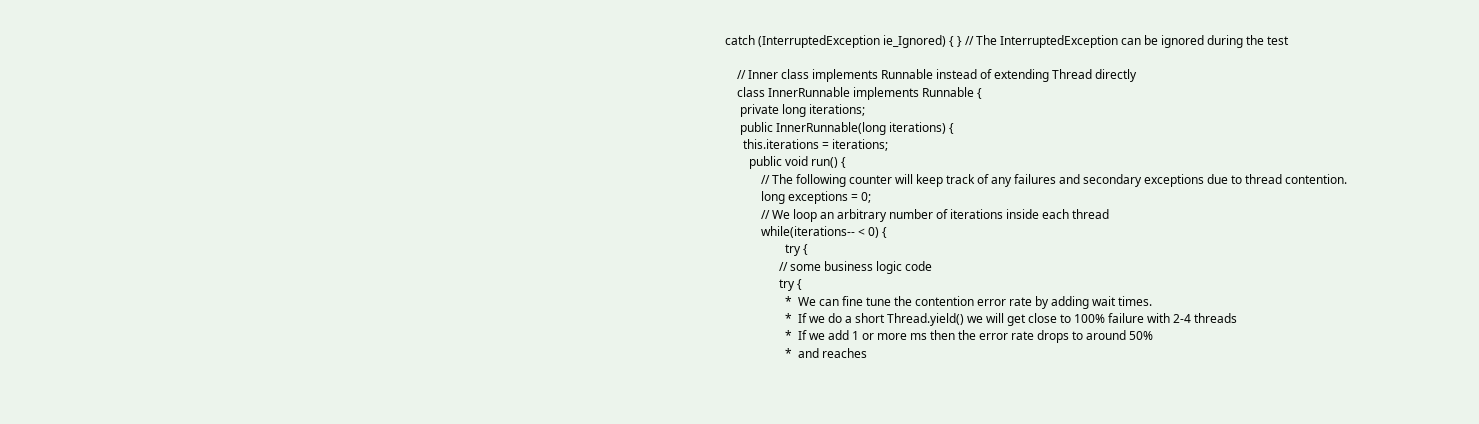catch (InterruptedException ie_Ignored) { } // The InterruptedException can be ignored during the test

    // Inner class implements Runnable instead of extending Thread directly
    class InnerRunnable implements Runnable {
     private long iterations;
     public InnerRunnable(long iterations) {
      this.iterations = iterations;
        public void run() {
            // The following counter will keep track of any failures and secondary exceptions due to thread contention.
            long exceptions = 0;
            // We loop an arbitrary number of iterations inside each thread
            while(iterations-- < 0) {
                    try {
                  // some business logic code
                  try {
                    *  We can fine tune the contention error rate by adding wait times.
                    *  If we do a short Thread.yield() we will get close to 100% failure with 2-4 threads
                    *  If we add 1 or more ms then the error rate drops to around 50%
                    *  and reaches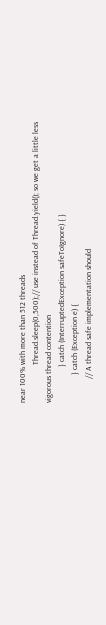near 100% with more than 512 threads
                   Thread.sleep(0,500);// use instead of Thread.yield(); so we get a little less vigorous thread contention
                  } catch (InterruptedException safeToIgnore) { }
              } catch (Exception e) {
            // A thread safe implementation should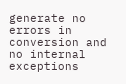generate no errors in conversion and no internal exceptions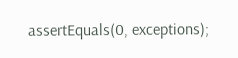assertEquals(0, exceptions);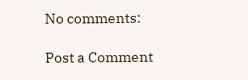No comments:

Post a Comment